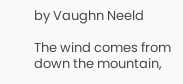by Vaughn Neeld

The wind comes from down the mountain,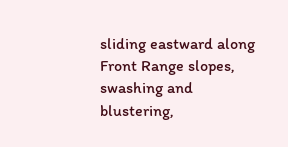sliding eastward along Front Range slopes,
swashing and blustering,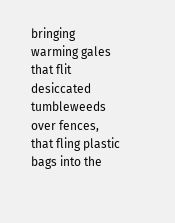bringing warming gales
that flit desiccated tumbleweeds over fences,
that fling plastic bags into the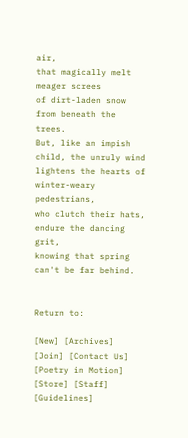air,
that magically melt meager screes
of dirt-laden snow from beneath the trees.
But, like an impish child, the unruly wind
lightens the hearts of winter-weary pedestrians,
who clutch their hats, endure the dancing grit,
knowing that spring can't be far behind.


Return to:

[New] [Archives] [Join] [Contact Us] [Poetry in Motion] [Store] [Staff] [Guidelines]